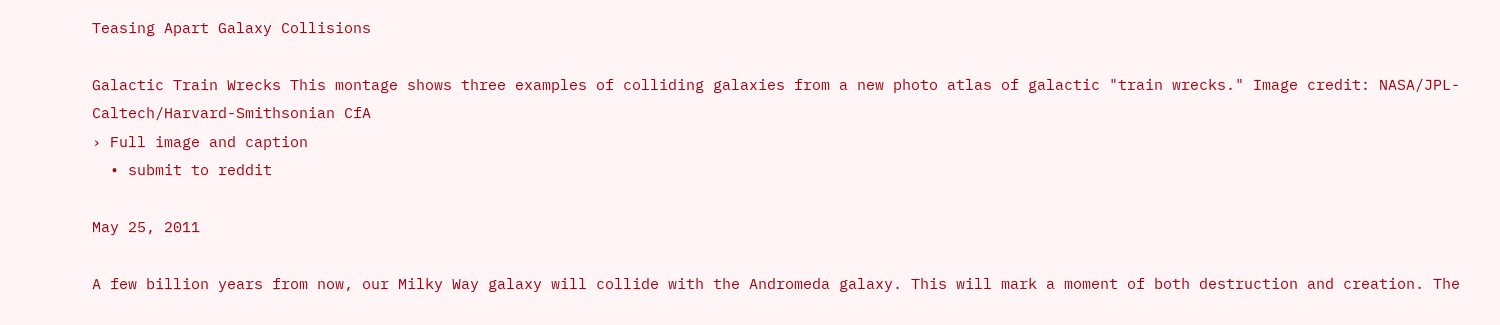Teasing Apart Galaxy Collisions

Galactic Train Wrecks This montage shows three examples of colliding galaxies from a new photo atlas of galactic "train wrecks." Image credit: NASA/JPL-Caltech/Harvard-Smithsonian CfA
› Full image and caption
  • submit to reddit

May 25, 2011

A few billion years from now, our Milky Way galaxy will collide with the Andromeda galaxy. This will mark a moment of both destruction and creation. The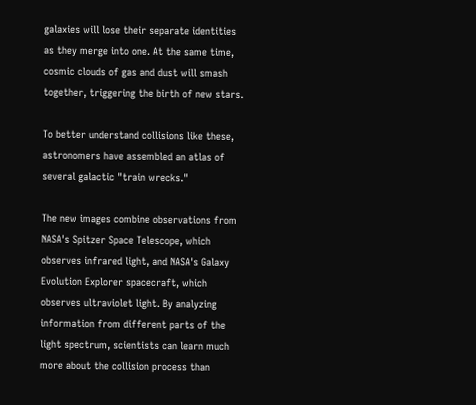galaxies will lose their separate identities as they merge into one. At the same time, cosmic clouds of gas and dust will smash together, triggering the birth of new stars.

To better understand collisions like these, astronomers have assembled an atlas of several galactic "train wrecks."

The new images combine observations from NASA's Spitzer Space Telescope, which observes infrared light, and NASA's Galaxy Evolution Explorer spacecraft, which observes ultraviolet light. By analyzing information from different parts of the light spectrum, scientists can learn much more about the collision process than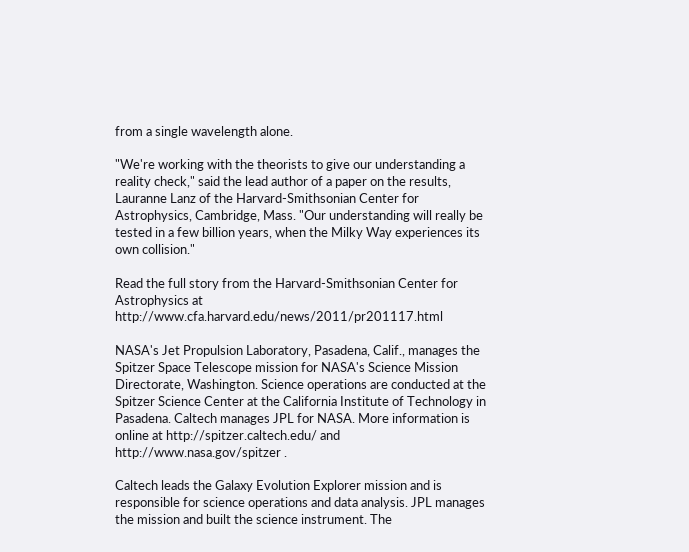from a single wavelength alone.

"We're working with the theorists to give our understanding a reality check," said the lead author of a paper on the results, Lauranne Lanz of the Harvard-Smithsonian Center for Astrophysics, Cambridge, Mass. "Our understanding will really be tested in a few billion years, when the Milky Way experiences its own collision."

Read the full story from the Harvard-Smithsonian Center for Astrophysics at http://www.cfa.harvard.edu/news/2011/pr201117.html

NASA's Jet Propulsion Laboratory, Pasadena, Calif., manages the Spitzer Space Telescope mission for NASA's Science Mission Directorate, Washington. Science operations are conducted at the Spitzer Science Center at the California Institute of Technology in Pasadena. Caltech manages JPL for NASA. More information is online at http://spitzer.caltech.edu/ and http://www.nasa.gov/spitzer .

Caltech leads the Galaxy Evolution Explorer mission and is responsible for science operations and data analysis. JPL manages the mission and built the science instrument. The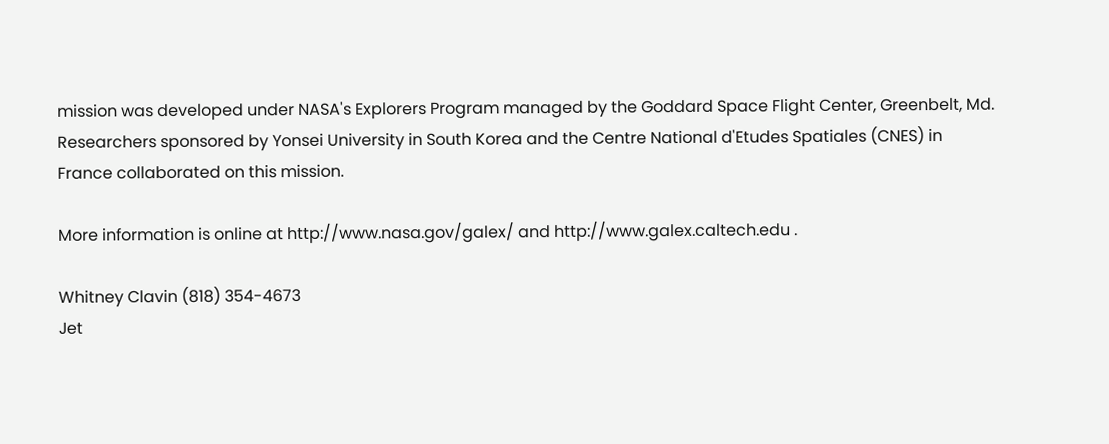mission was developed under NASA's Explorers Program managed by the Goddard Space Flight Center, Greenbelt, Md. Researchers sponsored by Yonsei University in South Korea and the Centre National d'Etudes Spatiales (CNES) in France collaborated on this mission.

More information is online at http://www.nasa.gov/galex/ and http://www.galex.caltech.edu .

Whitney Clavin (818) 354-4673
Jet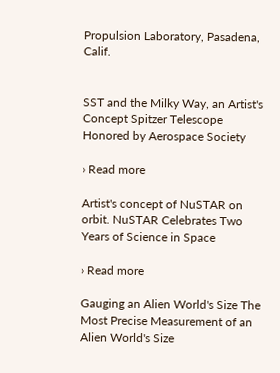Propulsion Laboratory, Pasadena, Calif.


SST and the Milky Way, an Artist's Concept Spitzer Telescope Honored by Aerospace Society

› Read more

Artist's concept of NuSTAR on orbit. NuSTAR Celebrates Two Years of Science in Space

› Read more

Gauging an Alien World's Size The Most Precise Measurement of an Alien World's Size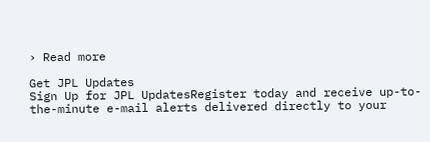› Read more

Get JPL Updates
Sign Up for JPL UpdatesRegister today and receive up-to-the-minute e-mail alerts delivered directly to your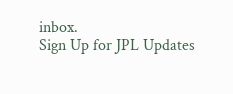inbox.
Sign Up for JPL Updates